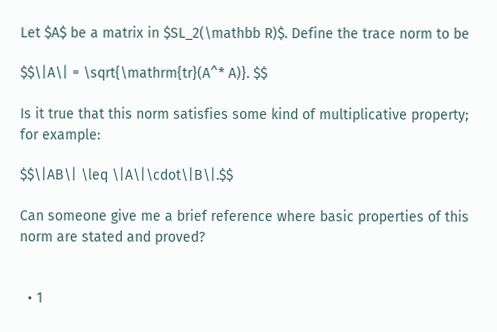Let $A$ be a matrix in $SL_2(\mathbb R)$. Define the trace norm to be

$$\|A\| = \sqrt{\mathrm{tr}(A^* A)}. $$

Is it true that this norm satisfies some kind of multiplicative property; for example:

$$\|AB\| \leq \|A\|\cdot\|B\|.$$

Can someone give me a brief reference where basic properties of this norm are stated and proved?


  • 1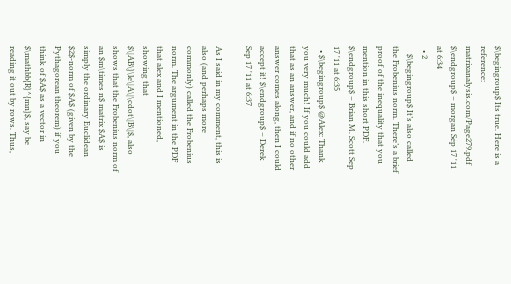$\begingroup$ Its true. Here is a reference: matrixanalysis.com/Page279.pdf $\endgroup$ – morgan Sep 17 '11 at 6:34
  • 2
    $\begingroup$ It’s also called the Frobenius norm. There’s a brief proof of the inequality that you mention in this short PDF. $\endgroup$ – Brian M. Scott Sep 17 '11 at 6:35
  • $\begingroup$ @Alex: Thank you very much! If you could add that as an answer, and if no other answer comes along, then I could accept it! $\endgroup$ – Derek Sep 17 '11 at 6:37

As I said in my comment, this is also (and perhaps more commonly) called the Frobenius norm. The argument in the PDF that alex and I mentioned, showing that $\|AB\}\le\|A\|\cdot\|B\|$, also shows that the Frobenius norm of an $m\times n$ matrix $A$ is simply the ordinary Euclidean $2$-norm of $A$ (given by the Pythagorean theorem) if you think of $A$ as a vector in $\mathbb{R}^{mn}$, say be reading it out by rows. Thus,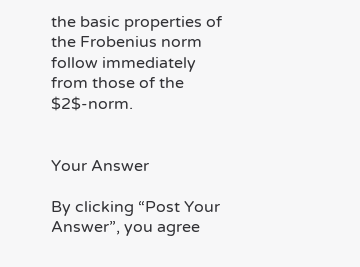the basic properties of the Frobenius norm follow immediately from those of the $2$-norm.


Your Answer

By clicking “Post Your Answer”, you agree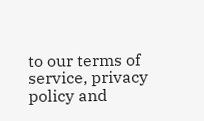to our terms of service, privacy policy and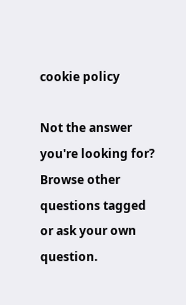cookie policy

Not the answer you're looking for? Browse other questions tagged or ask your own question.